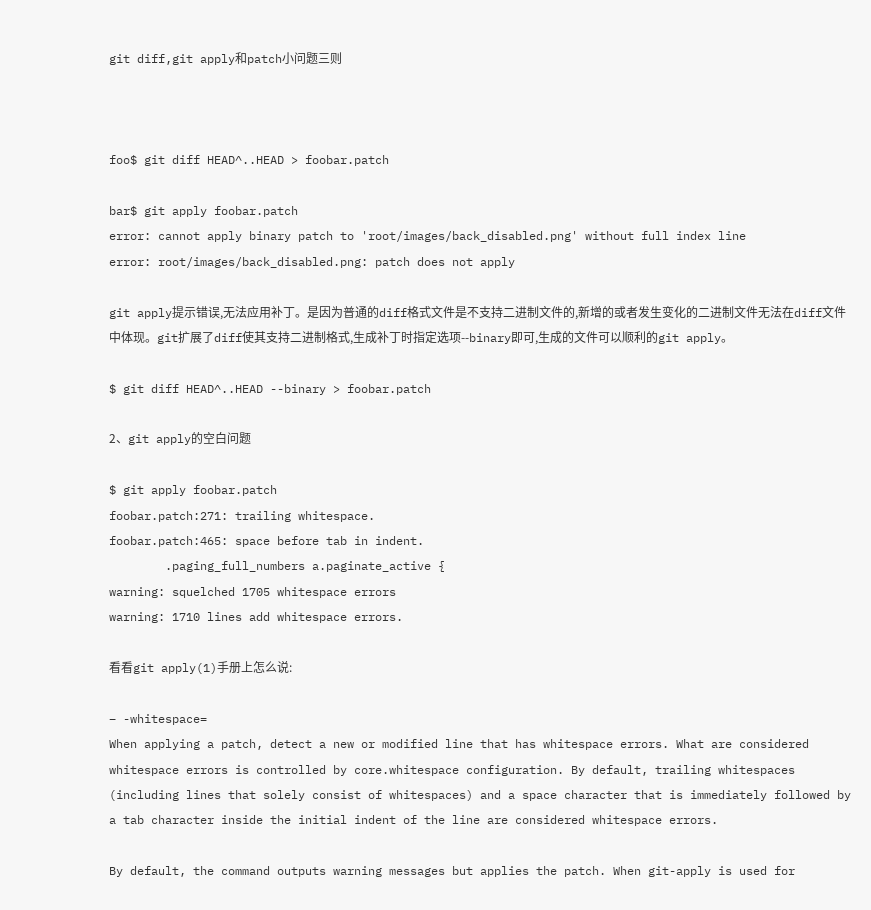git diff,git apply和patch小问题三则



foo$ git diff HEAD^..HEAD > foobar.patch

bar$ git apply foobar.patch
error: cannot apply binary patch to 'root/images/back_disabled.png' without full index line
error: root/images/back_disabled.png: patch does not apply

git apply提示错误,无法应用补丁。是因为普通的diff格式文件是不支持二进制文件的,新增的或者发生变化的二进制文件无法在diff文件中体现。git扩展了diff使其支持二进制格式,生成补丁时指定选项--binary即可,生成的文件可以顺利的git apply。

$ git diff HEAD^..HEAD --binary > foobar.patch

2、git apply的空白问题

$ git apply foobar.patch
foobar.patch:271: trailing whitespace.
foobar.patch:465: space before tab in indent.
        .paging_full_numbers a.paginate_active {
warning: squelched 1705 whitespace errors
warning: 1710 lines add whitespace errors.

看看git apply(1)手册上怎么说:

– -whitespace=
When applying a patch, detect a new or modified line that has whitespace errors. What are considered whitespace errors is controlled by core.whitespace configuration. By default, trailing whitespaces (including lines that solely consist of whitespaces) and a space character that is immediately followed by a tab character inside the initial indent of the line are considered whitespace errors.

By default, the command outputs warning messages but applies the patch. When git-apply is used for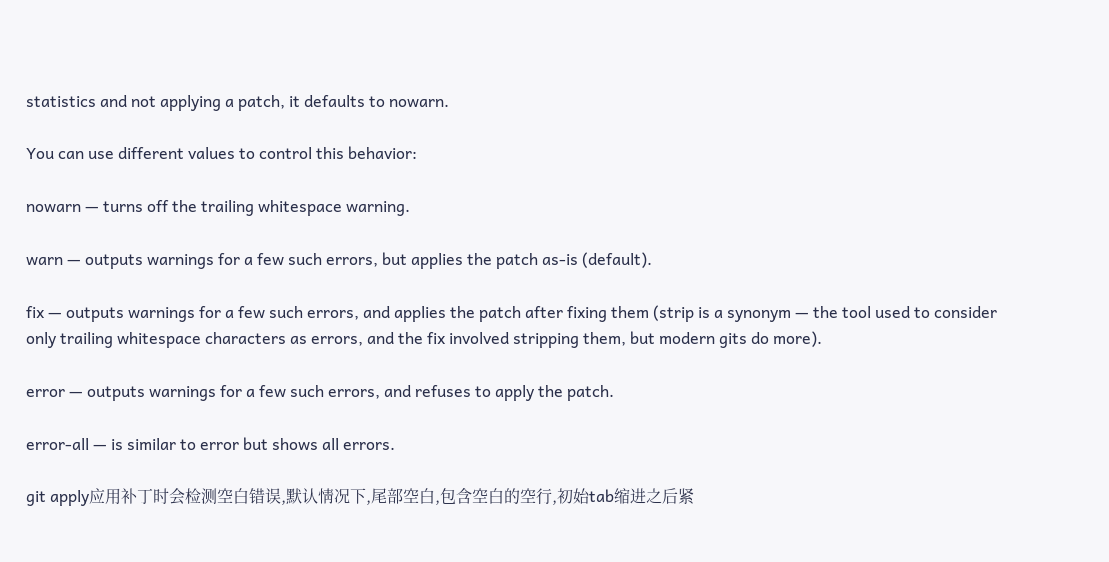statistics and not applying a patch, it defaults to nowarn.

You can use different values to control this behavior:

nowarn — turns off the trailing whitespace warning.

warn — outputs warnings for a few such errors, but applies the patch as-is (default).

fix — outputs warnings for a few such errors, and applies the patch after fixing them (strip is a synonym — the tool used to consider only trailing whitespace characters as errors, and the fix involved stripping them, but modern gits do more).

error — outputs warnings for a few such errors, and refuses to apply the patch.

error-all — is similar to error but shows all errors.

git apply应用补丁时会检测空白错误,默认情况下,尾部空白,包含空白的空行,初始tab缩进之后紧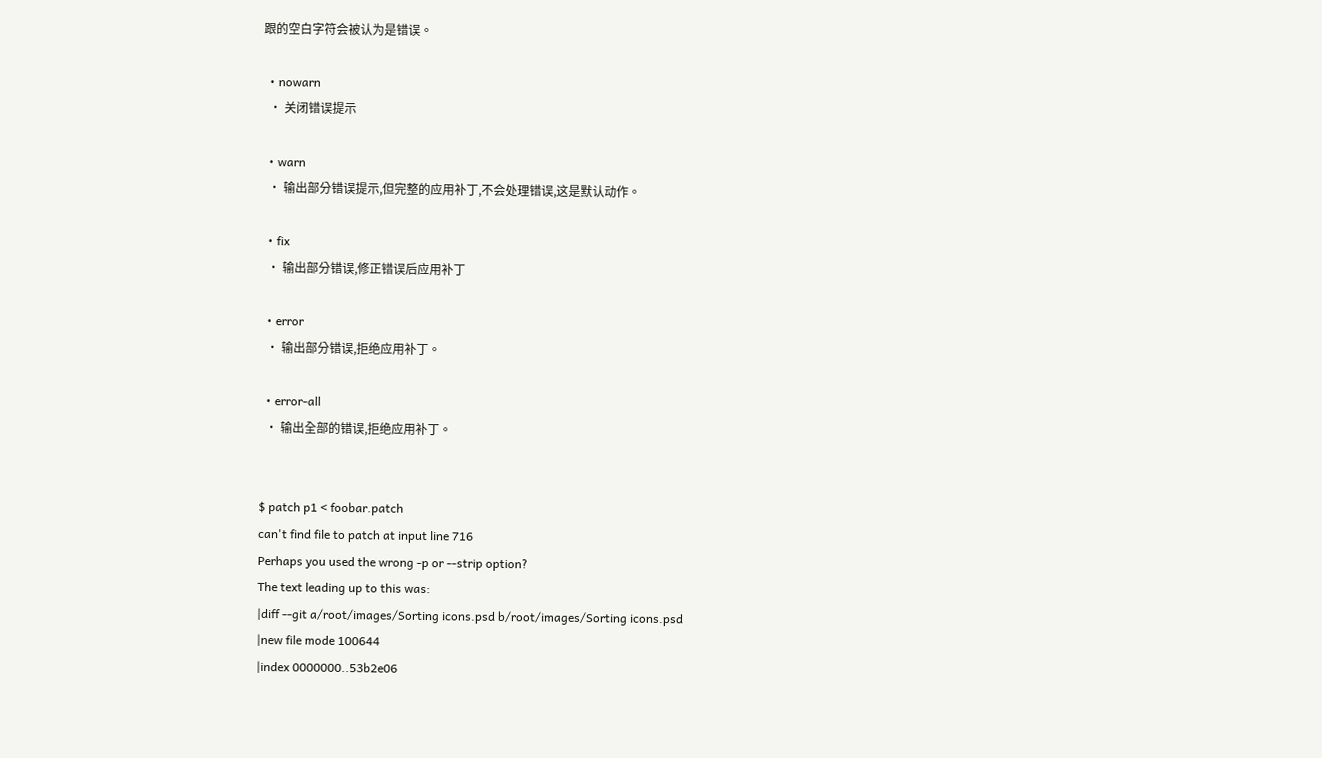跟的空白字符会被认为是错误。

  • nowarn
  • 关闭错误提示

  • warn
  • 输出部分错误提示,但完整的应用补丁,不会处理错误,这是默认动作。

  • fix
  • 输出部分错误,修正错误后应用补丁

  • error
  • 输出部分错误,拒绝应用补丁。

  • error-all
  • 输出全部的错误,拒绝应用补丁。


$ patch p1 < foobar.patch
can't find file to patch at input line 716
Perhaps you used the wrong -p or --strip option?
The text leading up to this was:
|diff --git a/root/images/Sorting icons.psd b/root/images/Sorting icons.psd
|new file mode 100644
|index 0000000..53b2e06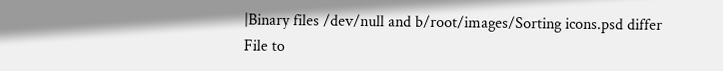|Binary files /dev/null and b/root/images/Sorting icons.psd differ
File to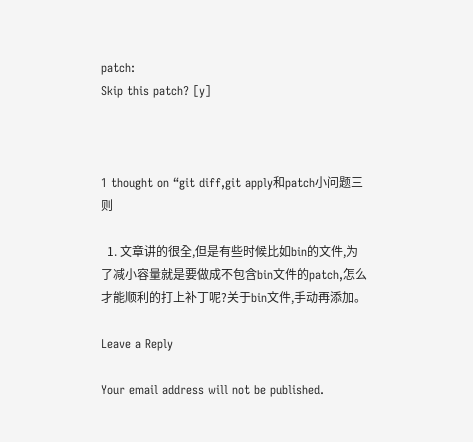patch:
Skip this patch? [y]



1 thought on “git diff,git apply和patch小问题三则

  1. 文章讲的很全,但是有些时候比如bin的文件,为了减小容量就是要做成不包含bin文件的patch,怎么才能顺利的打上补丁呢?关于bin文件,手动再添加。

Leave a Reply

Your email address will not be published.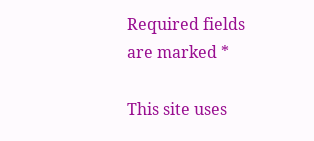Required fields are marked *

This site uses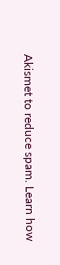Akismet to reduce spam. Learn how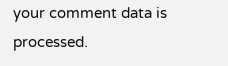your comment data is processed.